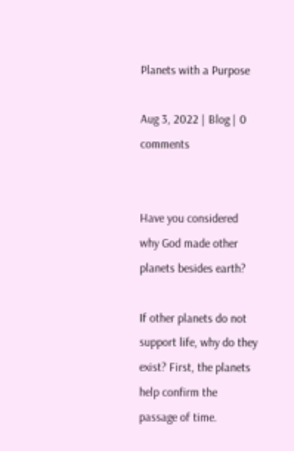Planets with a Purpose

Aug 3, 2022 | Blog | 0 comments


Have you considered why God made other planets besides earth?

If other planets do not support life, why do they exist? First, the planets help confirm the passage of time.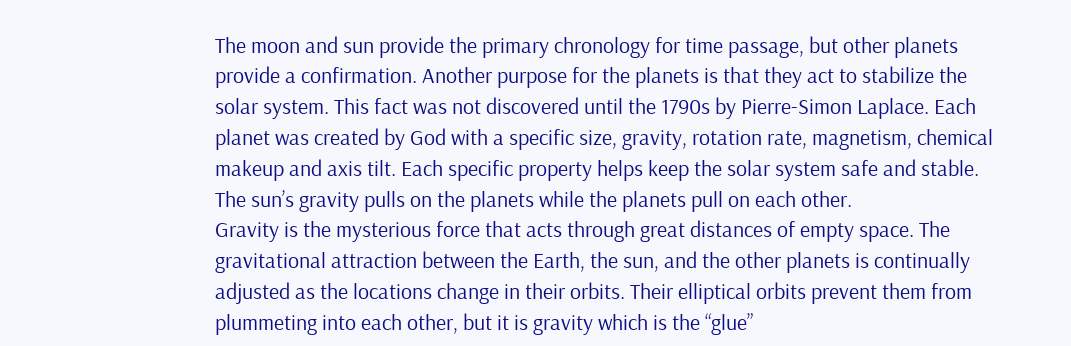The moon and sun provide the primary chronology for time passage, but other planets provide a confirmation. Another purpose for the planets is that they act to stabilize the solar system. This fact was not discovered until the 1790s by Pierre-Simon Laplace. Each planet was created by God with a specific size, gravity, rotation rate, magnetism, chemical makeup and axis tilt. Each specific property helps keep the solar system safe and stable. The sun’s gravity pulls on the planets while the planets pull on each other.
Gravity is the mysterious force that acts through great distances of empty space. The gravitational attraction between the Earth, the sun, and the other planets is continually adjusted as the locations change in their orbits. Their elliptical orbits prevent them from plummeting into each other, but it is gravity which is the “glue”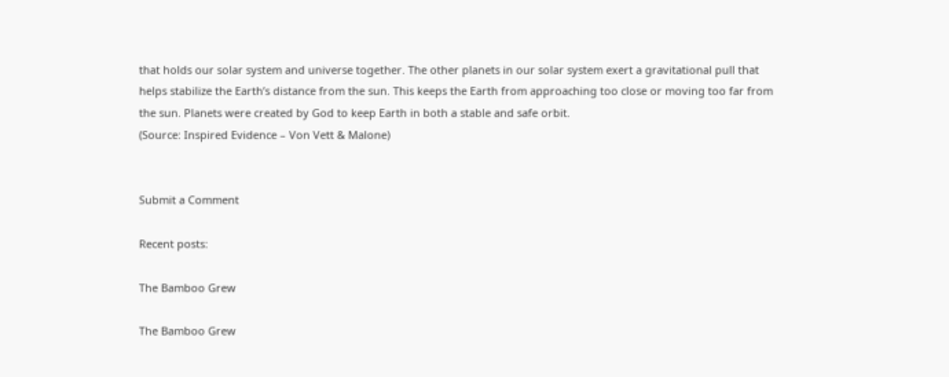that holds our solar system and universe together. The other planets in our solar system exert a gravitational pull that helps stabilize the Earth’s distance from the sun. This keeps the Earth from approaching too close or moving too far from the sun. Planets were created by God to keep Earth in both a stable and safe orbit.
(Source: Inspired Evidence – Von Vett & Malone)


Submit a Comment

Recent posts:

The Bamboo Grew

The Bamboo Grew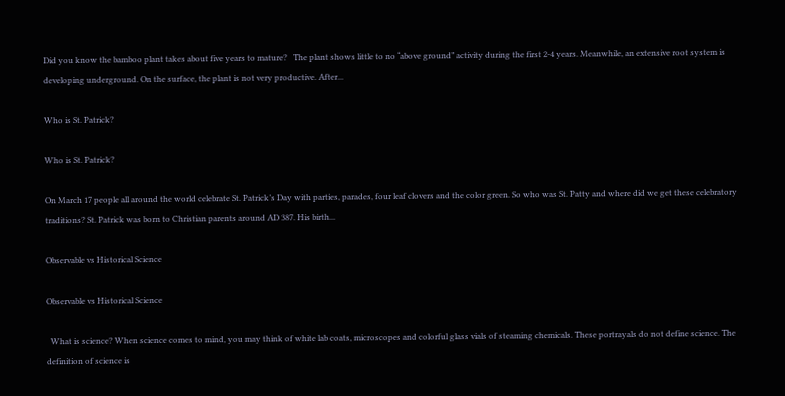Did you know the bamboo plant takes about five years to mature?   The plant shows little to no “above ground” activity during the first 2-4 years. Meanwhile, an extensive root system is developing underground. On the surface, the plant is not very productive. After...

Who is St. Patrick?

Who is St. Patrick?

On March 17 people all around the world celebrate St. Patrick’s Day with parties, parades, four leaf clovers and the color green. So who was St. Patty and where did we get these celebratory traditions? St. Patrick was born to Christian parents around AD 387. His birth...

Observable vs Historical Science

Observable vs Historical Science

  What is science? When science comes to mind, you may think of white lab coats, microscopes and colorful glass vials of steaming chemicals. These portrayals do not define science. The definition of science is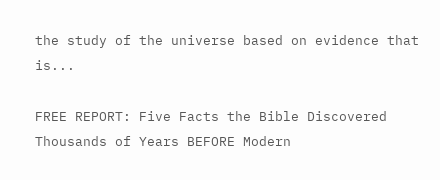the study of the universe based on evidence that is...

FREE REPORT: Five Facts the Bible Discovered Thousands of Years BEFORE Modern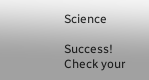Science

Success! Check your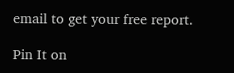email to get your free report.

Pin It on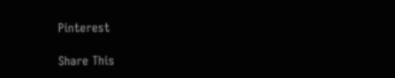Pinterest

Share This